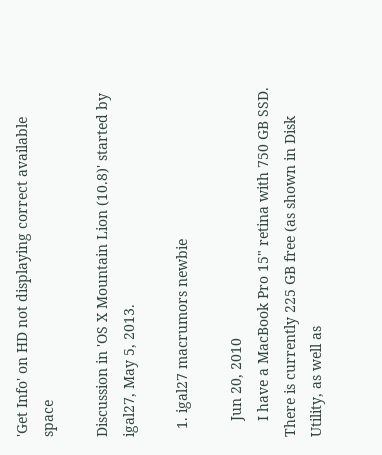'Get Info' on HD not displaying correct available space

Discussion in 'OS X Mountain Lion (10.8)' started by igal27, May 5, 2013.

  1. igal27 macrumors newbie

    Jun 20, 2010
    I have a MacBook Pro 15" retina with 750 GB SSD. There is currently 225 GB free (as shown in Disk Utility, as well as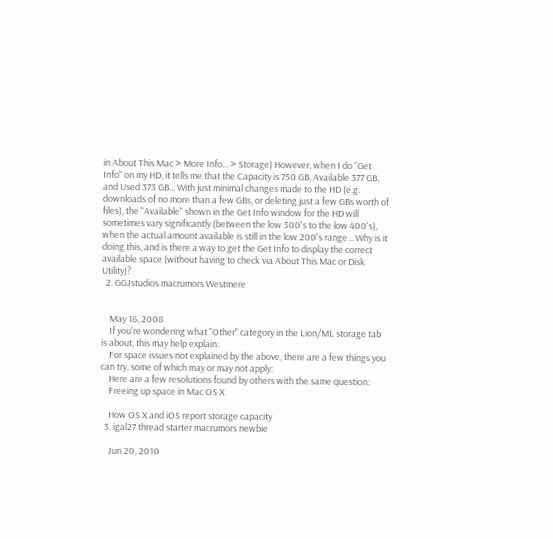in About This Mac > More Info... > Storage) However, when I do "Get Info" on my HD, it tells me that the Capacity is 750 GB, Available 377 GB, and Used 373 GB... With just minimal changes made to the HD (e.g. downloads of no more than a few GBs, or deleting just a few GBs worth of files), the "Available" shown in the Get Info window for the HD will sometimes vary significantly (between the low 300's to the low 400's), when the actual amount available is still in the low 200's range... Why is it doing this, and is there a way to get the Get Info to display the correct available space (without having to check via About This Mac or Disk Utility)?
  2. GGJstudios macrumors Westmere


    May 16, 2008
    If you're wondering what "Other" category in the Lion/ML storage tab is about, this may help explain:
    For space issues not explained by the above, there are a few things you can try, some of which may or may not apply:
    Here are a few resolutions found by others with the same question:
    Freeing up space in Mac OS X

    How OS X and iOS report storage capacity
  3. igal27 thread starter macrumors newbie

    Jun 20, 2010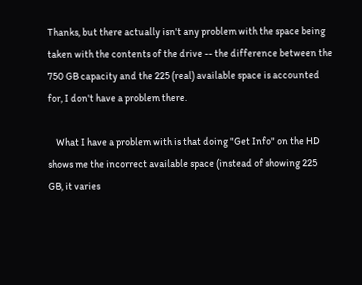Thanks, but there actually isn't any problem with the space being taken with the contents of the drive -- the difference between the 750 GB capacity and the 225 (real) available space is accounted for, I don't have a problem there.

    What I have a problem with is that doing "Get Info" on the HD shows me the incorrect available space (instead of showing 225 GB, it varies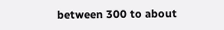between 300 to about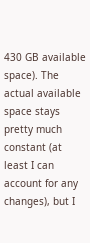430 GB available space). The actual available space stays pretty much constant (at least I can account for any changes), but I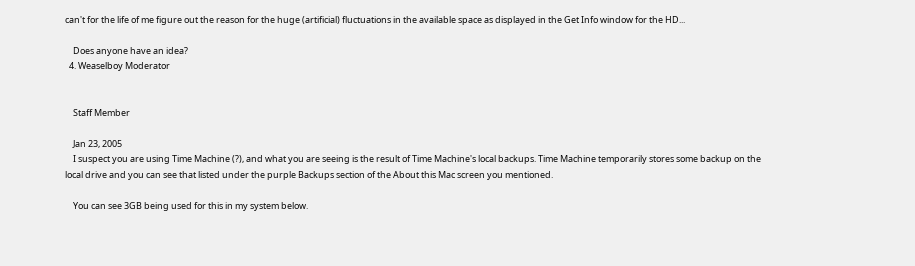can't for the life of me figure out the reason for the huge (artificial) fluctuations in the available space as displayed in the Get Info window for the HD...

    Does anyone have an idea?
  4. Weaselboy Moderator


    Staff Member

    Jan 23, 2005
    I suspect you are using Time Machine (?), and what you are seeing is the result of Time Machine's local backups. Time Machine temporarily stores some backup on the local drive and you can see that listed under the purple Backups section of the About this Mac screen you mentioned.

    You can see 3GB being used for this in my system below.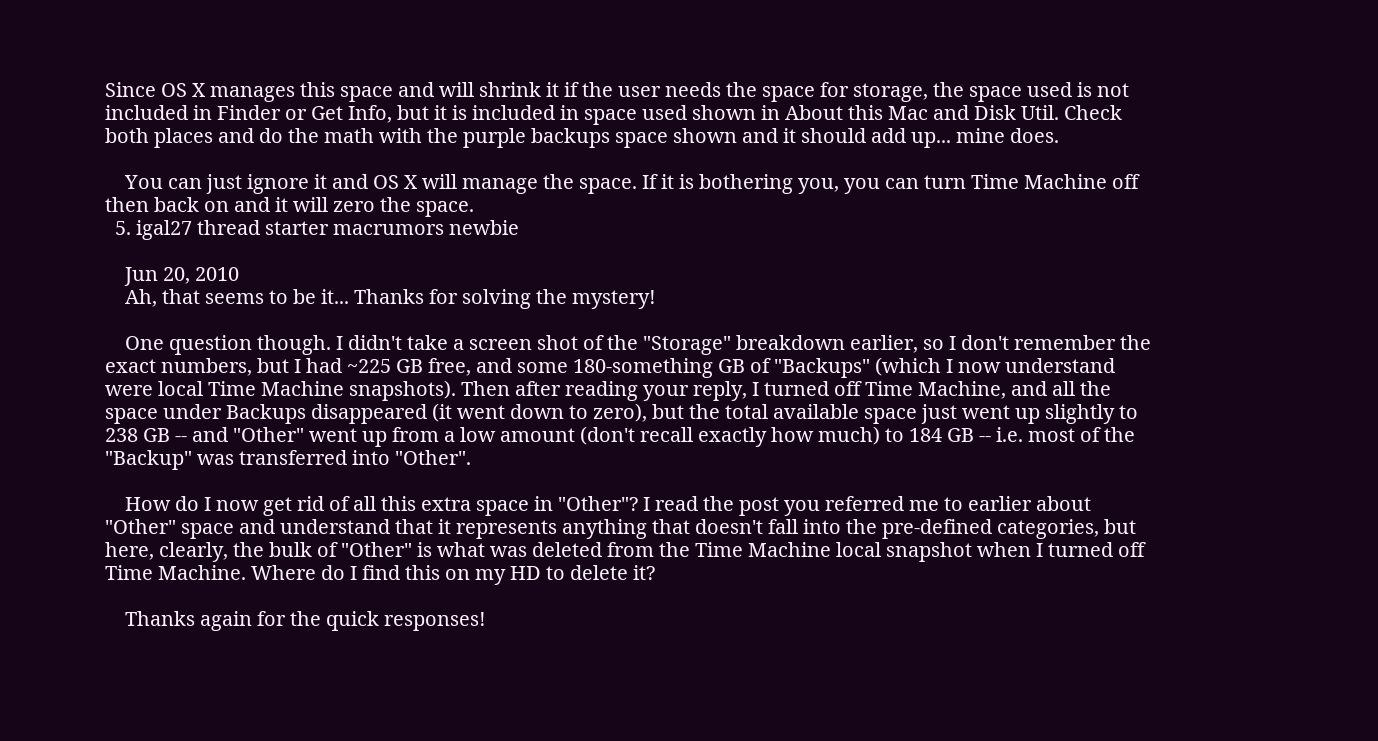Since OS X manages this space and will shrink it if the user needs the space for storage, the space used is not included in Finder or Get Info, but it is included in space used shown in About this Mac and Disk Util. Check both places and do the math with the purple backups space shown and it should add up... mine does.

    You can just ignore it and OS X will manage the space. If it is bothering you, you can turn Time Machine off then back on and it will zero the space.
  5. igal27 thread starter macrumors newbie

    Jun 20, 2010
    Ah, that seems to be it... Thanks for solving the mystery!

    One question though. I didn't take a screen shot of the "Storage" breakdown earlier, so I don't remember the exact numbers, but I had ~225 GB free, and some 180-something GB of "Backups" (which I now understand were local Time Machine snapshots). Then after reading your reply, I turned off Time Machine, and all the space under Backups disappeared (it went down to zero), but the total available space just went up slightly to 238 GB -- and "Other" went up from a low amount (don't recall exactly how much) to 184 GB -- i.e. most of the "Backup" was transferred into "Other".

    How do I now get rid of all this extra space in "Other"? I read the post you referred me to earlier about "Other" space and understand that it represents anything that doesn't fall into the pre-defined categories, but here, clearly, the bulk of "Other" is what was deleted from the Time Machine local snapshot when I turned off Time Machine. Where do I find this on my HD to delete it?

    Thanks again for the quick responses!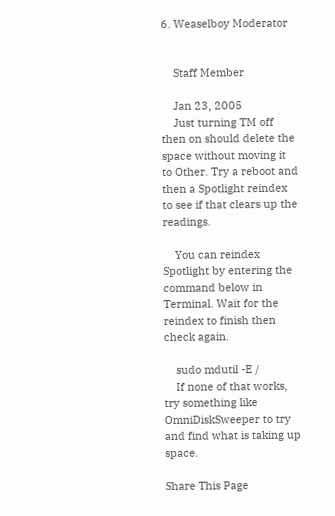6. Weaselboy Moderator


    Staff Member

    Jan 23, 2005
    Just turning TM off then on should delete the space without moving it to Other. Try a reboot and then a Spotlight reindex to see if that clears up the readings.

    You can reindex Spotlight by entering the command below in Terminal. Wait for the reindex to finish then check again.

    sudo mdutil -E /
    If none of that works, try something like OmniDiskSweeper to try and find what is taking up space.

Share This Page